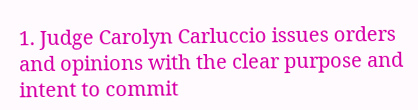1. Judge Carolyn Carluccio issues orders and opinions with the clear purpose and intent to commit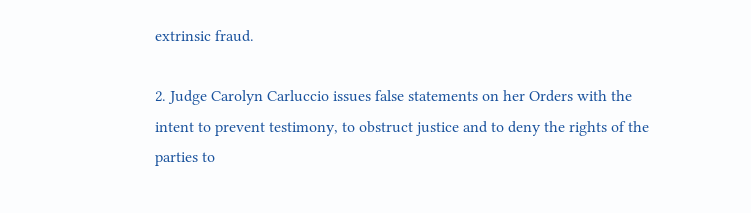extrinsic fraud.

2. Judge Carolyn Carluccio issues false statements on her Orders with the intent to prevent testimony, to obstruct justice and to deny the rights of the parties to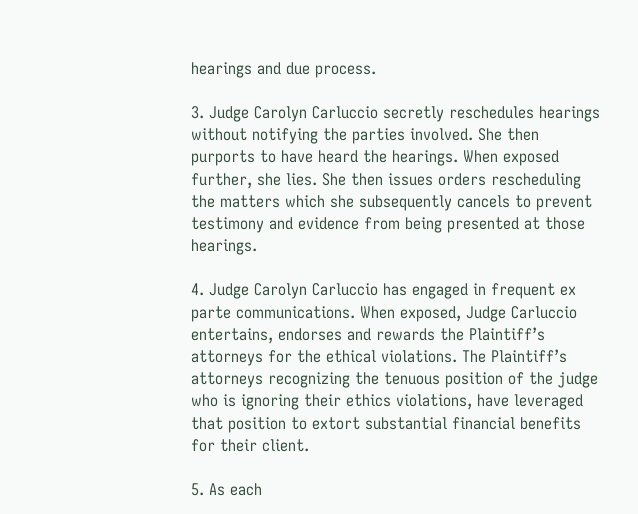hearings and due process.

3. Judge Carolyn Carluccio secretly reschedules hearings without notifying the parties involved. She then purports to have heard the hearings. When exposed further, she lies. She then issues orders rescheduling the matters which she subsequently cancels to prevent testimony and evidence from being presented at those hearings.

4. Judge Carolyn Carluccio has engaged in frequent ex parte communications. When exposed, Judge Carluccio entertains, endorses and rewards the Plaintiff’s attorneys for the ethical violations. The Plaintiff’s attorneys recognizing the tenuous position of the judge who is ignoring their ethics violations, have leveraged that position to extort substantial financial benefits for their client.

5. As each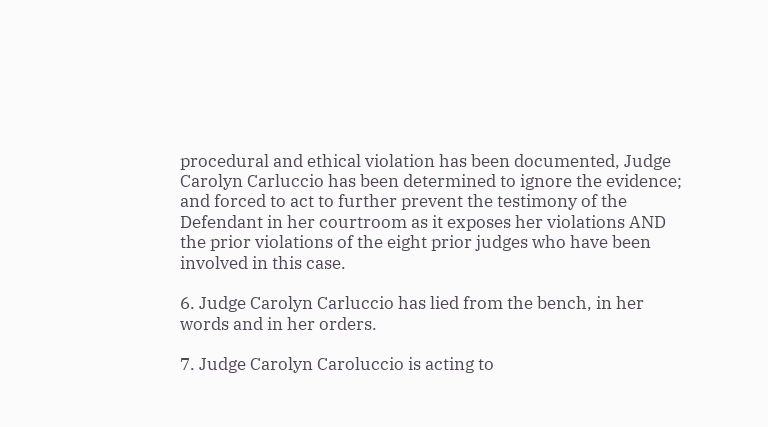procedural and ethical violation has been documented, Judge Carolyn Carluccio has been determined to ignore the evidence; and forced to act to further prevent the testimony of the Defendant in her courtroom as it exposes her violations AND the prior violations of the eight prior judges who have been involved in this case.

6. Judge Carolyn Carluccio has lied from the bench, in her words and in her orders.

7. Judge Carolyn Caroluccio is acting to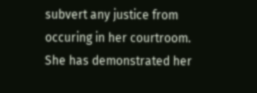subvert any justice from occuring in her courtroom. She has demonstrated her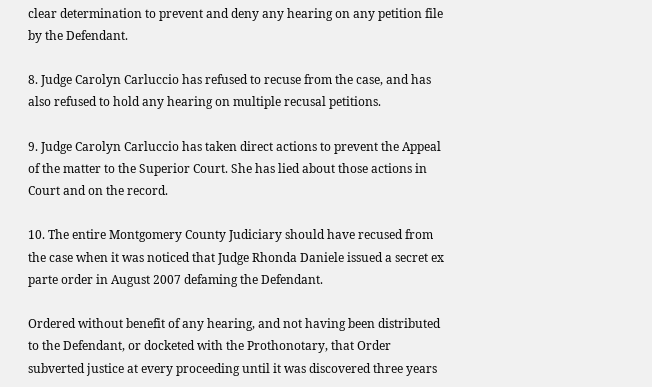clear determination to prevent and deny any hearing on any petition file by the Defendant.

8. Judge Carolyn Carluccio has refused to recuse from the case, and has also refused to hold any hearing on multiple recusal petitions.

9. Judge Carolyn Carluccio has taken direct actions to prevent the Appeal of the matter to the Superior Court. She has lied about those actions in Court and on the record.

10. The entire Montgomery County Judiciary should have recused from the case when it was noticed that Judge Rhonda Daniele issued a secret ex parte order in August 2007 defaming the Defendant.

Ordered without benefit of any hearing, and not having been distributed to the Defendant, or docketed with the Prothonotary, that Order subverted justice at every proceeding until it was discovered three years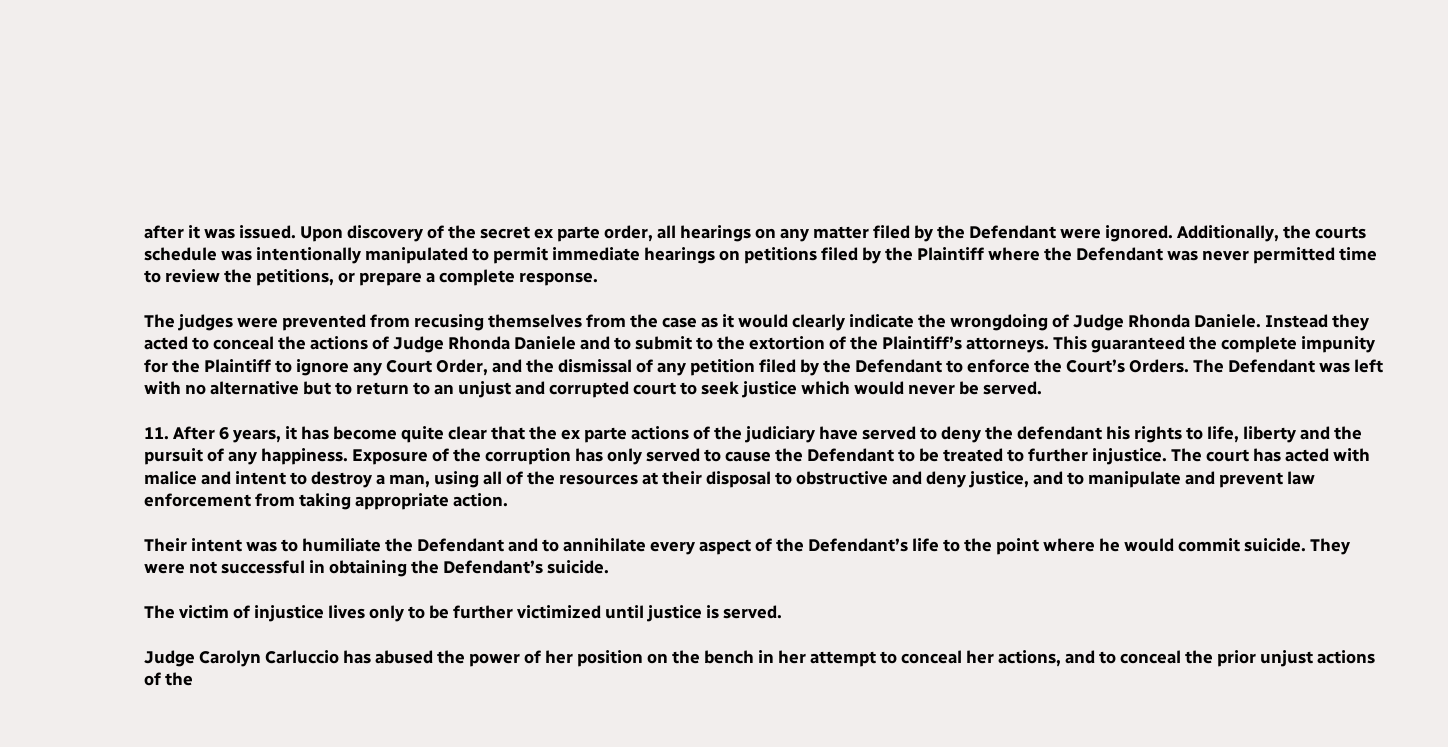after it was issued. Upon discovery of the secret ex parte order, all hearings on any matter filed by the Defendant were ignored. Additionally, the courts schedule was intentionally manipulated to permit immediate hearings on petitions filed by the Plaintiff where the Defendant was never permitted time to review the petitions, or prepare a complete response.

The judges were prevented from recusing themselves from the case as it would clearly indicate the wrongdoing of Judge Rhonda Daniele. Instead they acted to conceal the actions of Judge Rhonda Daniele and to submit to the extortion of the Plaintiff’s attorneys. This guaranteed the complete impunity for the Plaintiff to ignore any Court Order, and the dismissal of any petition filed by the Defendant to enforce the Court’s Orders. The Defendant was left with no alternative but to return to an unjust and corrupted court to seek justice which would never be served.

11. After 6 years, it has become quite clear that the ex parte actions of the judiciary have served to deny the defendant his rights to life, liberty and the pursuit of any happiness. Exposure of the corruption has only served to cause the Defendant to be treated to further injustice. The court has acted with malice and intent to destroy a man, using all of the resources at their disposal to obstructive and deny justice, and to manipulate and prevent law enforcement from taking appropriate action.

Their intent was to humiliate the Defendant and to annihilate every aspect of the Defendant’s life to the point where he would commit suicide. They were not successful in obtaining the Defendant’s suicide.

The victim of injustice lives only to be further victimized until justice is served.

Judge Carolyn Carluccio has abused the power of her position on the bench in her attempt to conceal her actions, and to conceal the prior unjust actions of the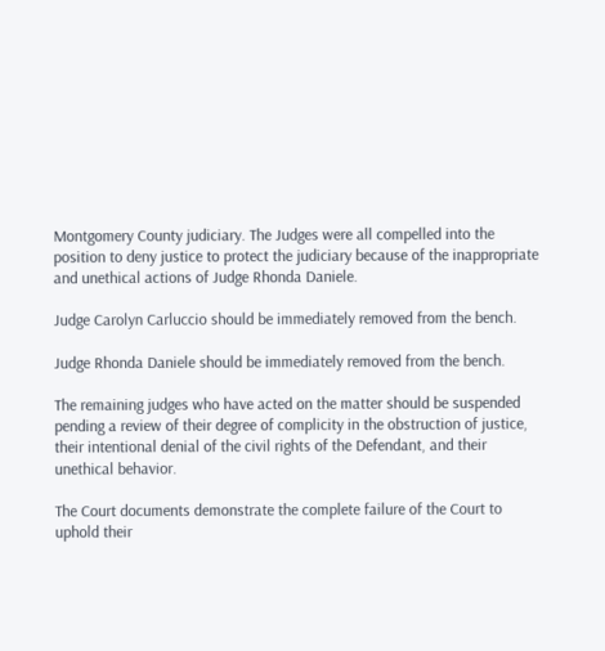Montgomery County judiciary. The Judges were all compelled into the position to deny justice to protect the judiciary because of the inappropriate and unethical actions of Judge Rhonda Daniele.

Judge Carolyn Carluccio should be immediately removed from the bench.

Judge Rhonda Daniele should be immediately removed from the bench.

The remaining judges who have acted on the matter should be suspended pending a review of their degree of complicity in the obstruction of justice, their intentional denial of the civil rights of the Defendant, and their unethical behavior.

The Court documents demonstrate the complete failure of the Court to uphold their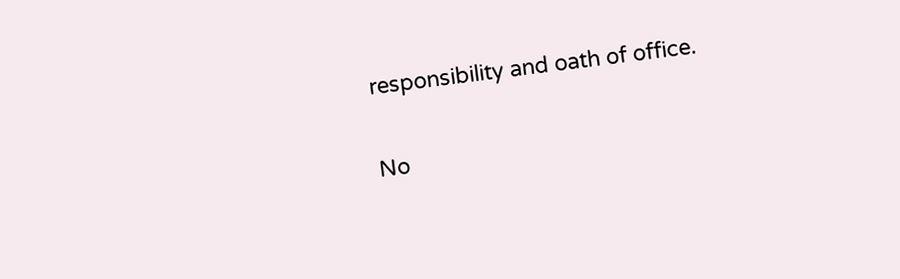responsibility and oath of office.

No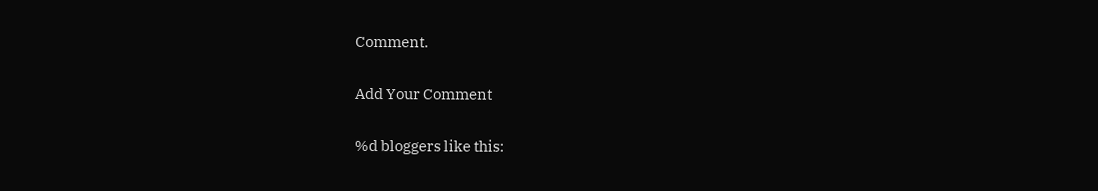Comment.

Add Your Comment

%d bloggers like this: